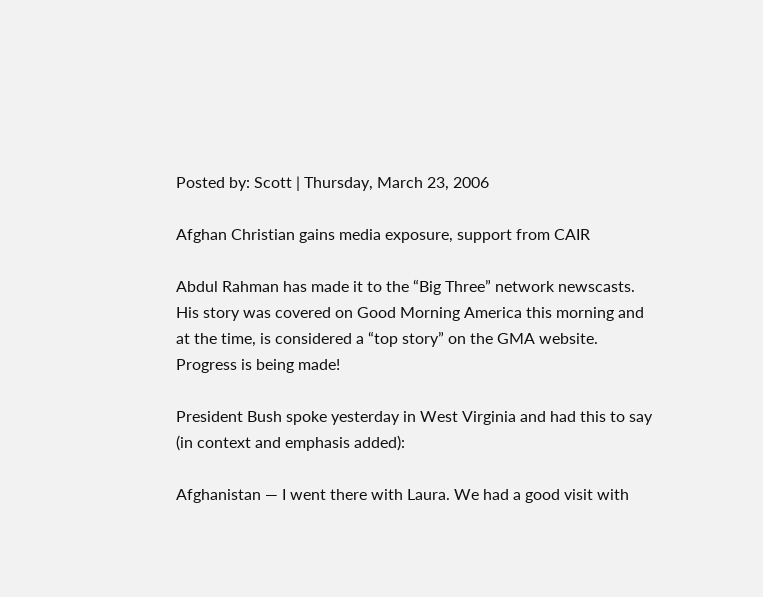Posted by: Scott | Thursday, March 23, 2006

Afghan Christian gains media exposure, support from CAIR

Abdul Rahman has made it to the “Big Three” network newscasts. His story was covered on Good Morning America this morning and at the time, is considered a “top story” on the GMA website. Progress is being made!

President Bush spoke yesterday in West Virginia and had this to say (in context and emphasis added):

Afghanistan — I went there with Laura. We had a good visit with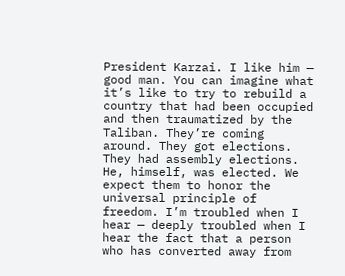President Karzai. I like him — good man. You can imagine what it’s like to try to rebuild a country that had been occupied and then traumatized by the Taliban. They’re coming around. They got elections. They had assembly elections. He, himself, was elected. We expect them to honor the universal principle of freedom. I’m troubled when I hear — deeply troubled when I hear the fact that a person who has converted away from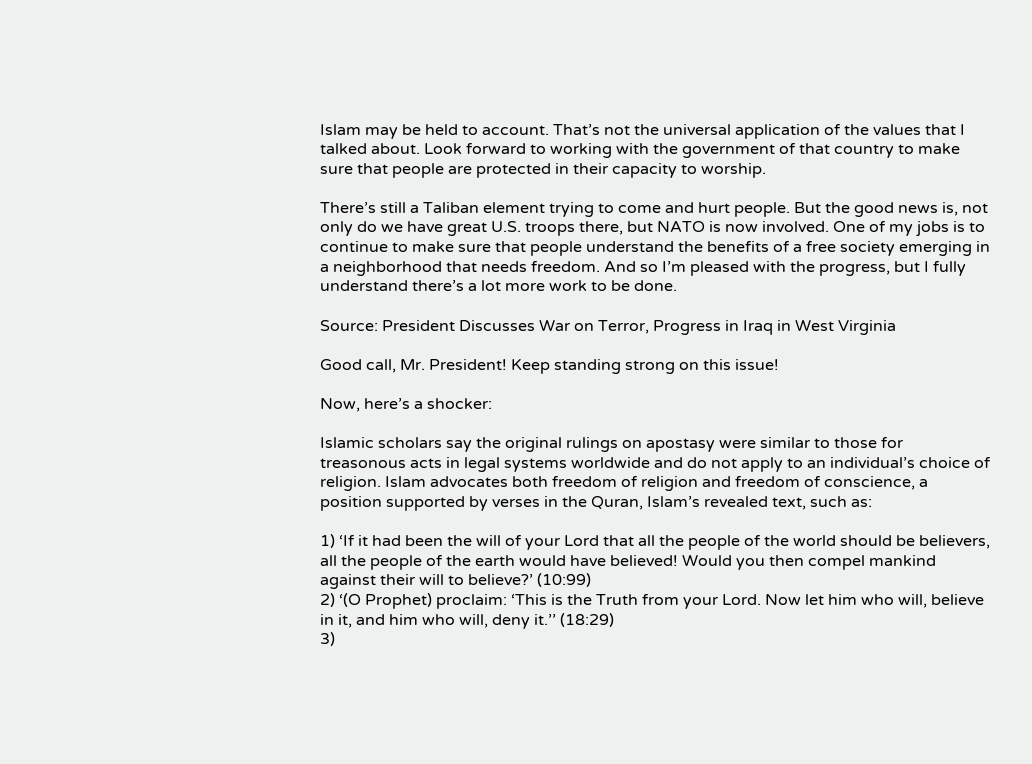Islam may be held to account. That’s not the universal application of the values that I talked about. Look forward to working with the government of that country to make sure that people are protected in their capacity to worship.

There’s still a Taliban element trying to come and hurt people. But the good news is, not only do we have great U.S. troops there, but NATO is now involved. One of my jobs is to continue to make sure that people understand the benefits of a free society emerging in a neighborhood that needs freedom. And so I’m pleased with the progress, but I fully understand there’s a lot more work to be done.

Source: President Discusses War on Terror, Progress in Iraq in West Virginia

Good call, Mr. President! Keep standing strong on this issue!

Now, here’s a shocker:

Islamic scholars say the original rulings on apostasy were similar to those for treasonous acts in legal systems worldwide and do not apply to an individual’s choice of religion. Islam advocates both freedom of religion and freedom of conscience, a position supported by verses in the Quran, Islam’s revealed text, such as:

1) ‘If it had been the will of your Lord that all the people of the world should be believers, all the people of the earth would have believed! Would you then compel mankind against their will to believe?’ (10:99)
2) ‘(O Prophet) proclaim: ‘This is the Truth from your Lord. Now let him who will, believe in it, and him who will, deny it.’’ (18:29)
3)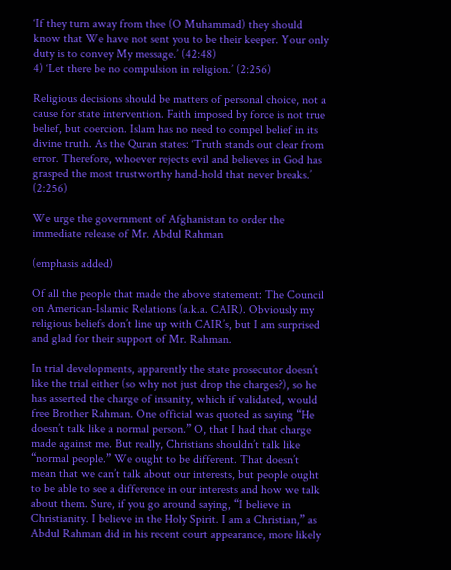‘If they turn away from thee (O Muhammad) they should know that We have not sent you to be their keeper. Your only duty is to convey My message.’ (42:48)
4) ‘Let there be no compulsion in religion.’ (2:256)

Religious decisions should be matters of personal choice, not a cause for state intervention. Faith imposed by force is not true belief, but coercion. Islam has no need to compel belief in its divine truth. As the Quran states: ‘Truth stands out clear from error. Therefore, whoever rejects evil and believes in God has grasped the most trustworthy hand-hold that never breaks.’ (2:256)

We urge the government of Afghanistan to order the immediate release of Mr. Abdul Rahman

(emphasis added)

Of all the people that made the above statement: The Council on American-Islamic Relations (a.k.a. CAIR). Obviously my religious beliefs don’t line up with CAIR’s, but I am surprised and glad for their support of Mr. Rahman.

In trial developments, apparently the state prosecutor doesn’t like the trial either (so why not just drop the charges?), so he has asserted the charge of insanity, which if validated, would free Brother Rahman. One official was quoted as saying “He doesn’t talk like a normal person.” O, that I had that charge made against me. But really, Christians shouldn’t talk like “normal people.” We ought to be different. That doesn’t mean that we can’t talk about our interests, but people ought to be able to see a difference in our interests and how we talk about them. Sure, if you go around saying, “I believe in Christianity. I believe in the Holy Spirit. I am a Christian,” as Abdul Rahman did in his recent court appearance, more likely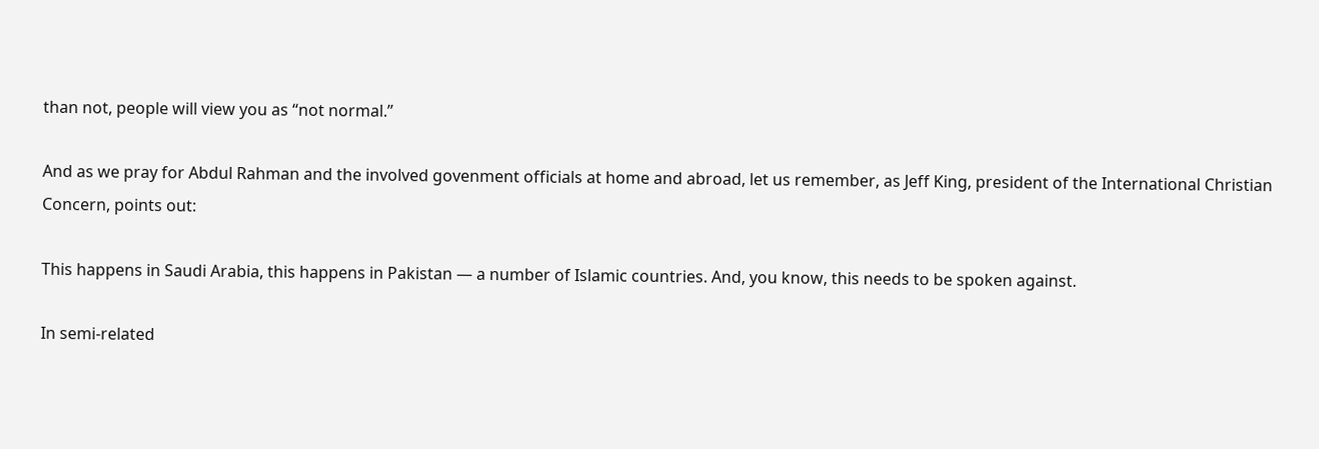than not, people will view you as “not normal.”

And as we pray for Abdul Rahman and the involved govenment officials at home and abroad, let us remember, as Jeff King, president of the International Christian Concern, points out:

This happens in Saudi Arabia, this happens in Pakistan — a number of Islamic countries. And, you know, this needs to be spoken against.

In semi-related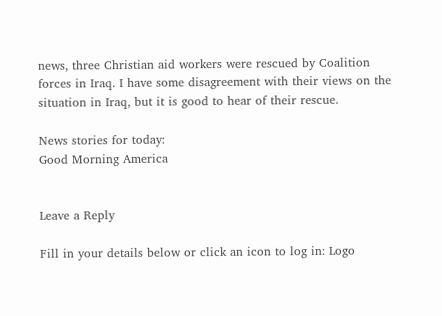news, three Christian aid workers were rescued by Coalition forces in Iraq. I have some disagreement with their views on the situation in Iraq, but it is good to hear of their rescue.

News stories for today:
Good Morning America


Leave a Reply

Fill in your details below or click an icon to log in: Logo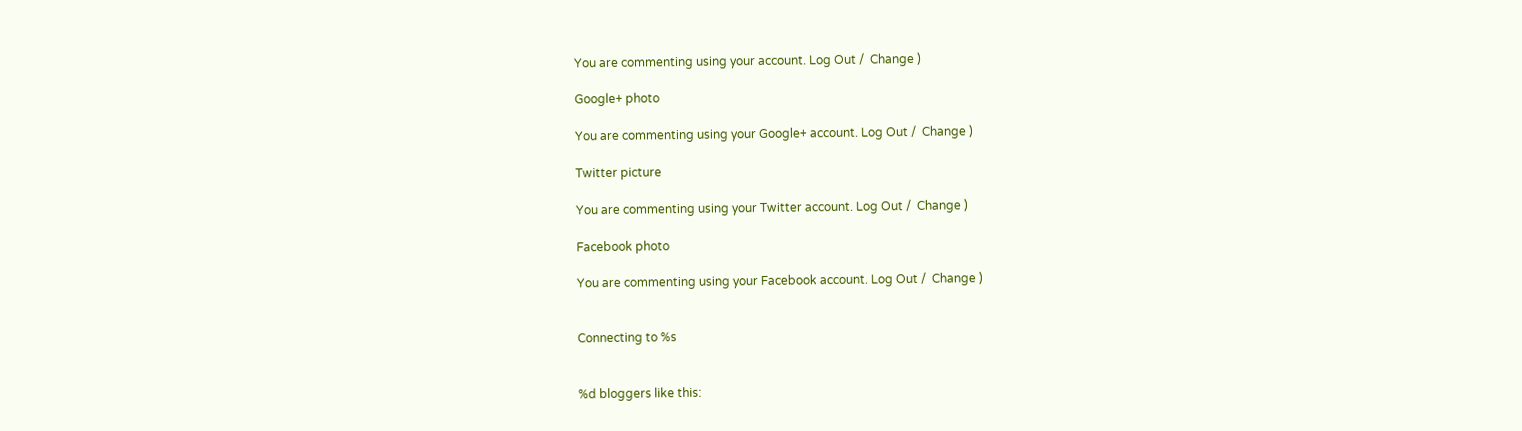You are commenting using your account. Log Out /  Change )

Google+ photo

You are commenting using your Google+ account. Log Out /  Change )

Twitter picture

You are commenting using your Twitter account. Log Out /  Change )

Facebook photo

You are commenting using your Facebook account. Log Out /  Change )


Connecting to %s


%d bloggers like this: